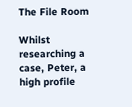The File Room

Whilst researching a case, Peter, a high profile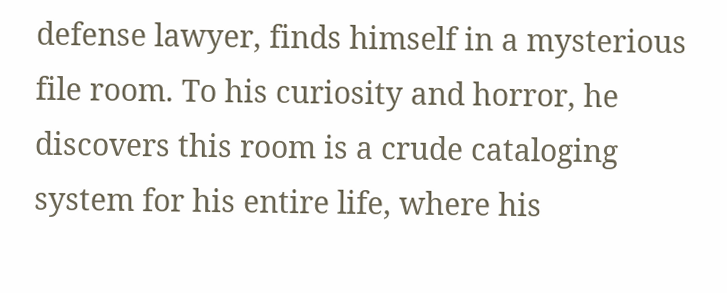defense lawyer, finds himself in a mysterious file room. To his curiosity and horror, he discovers this room is a crude cataloging system for his entire life, where his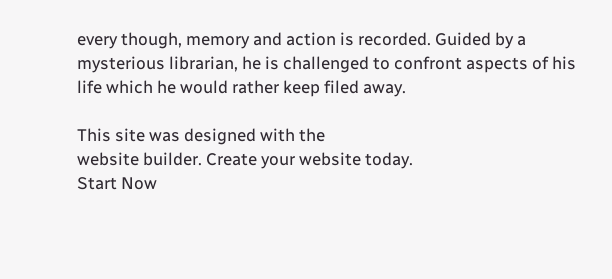every though, memory and action is recorded. Guided by a mysterious librarian, he is challenged to confront aspects of his life which he would rather keep filed away.

This site was designed with the
website builder. Create your website today.
Start Now